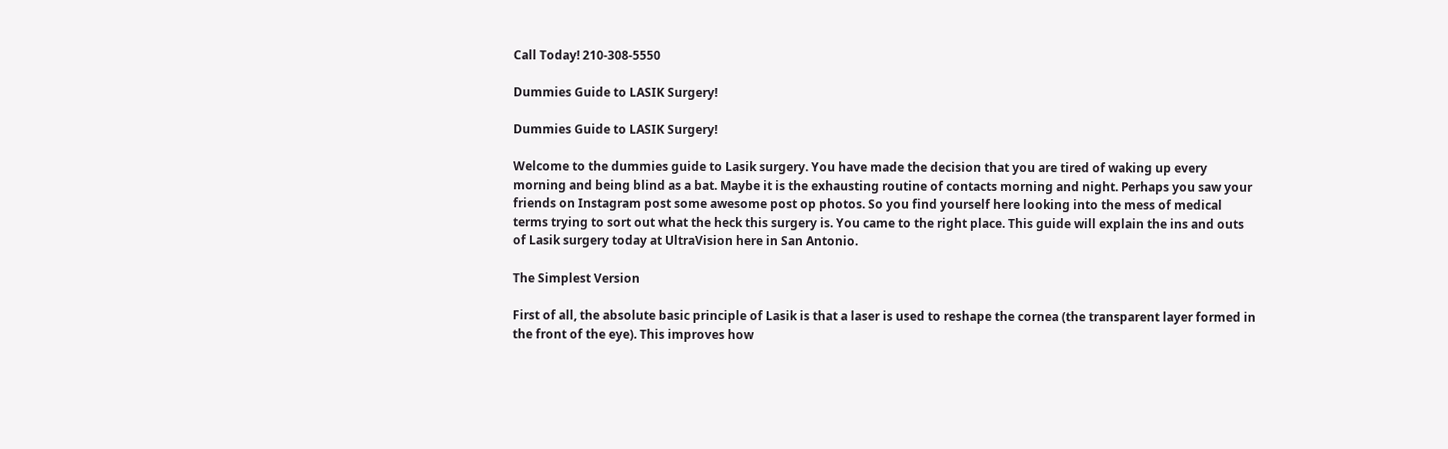Call Today! 210-308-5550

Dummies Guide to LASIK Surgery!

Dummies Guide to LASIK Surgery!

Welcome to the dummies guide to Lasik surgery. You have made the decision that you are tired of waking up every morning and being blind as a bat. Maybe it is the exhausting routine of contacts morning and night. Perhaps you saw your friends on Instagram post some awesome post op photos. So you find yourself here looking into the mess of medical terms trying to sort out what the heck this surgery is. You came to the right place. This guide will explain the ins and outs of Lasik surgery today at UltraVision here in San Antonio.

The Simplest Version

First of all, the absolute basic principle of Lasik is that a laser is used to reshape the cornea (the transparent layer formed in the front of the eye). This improves how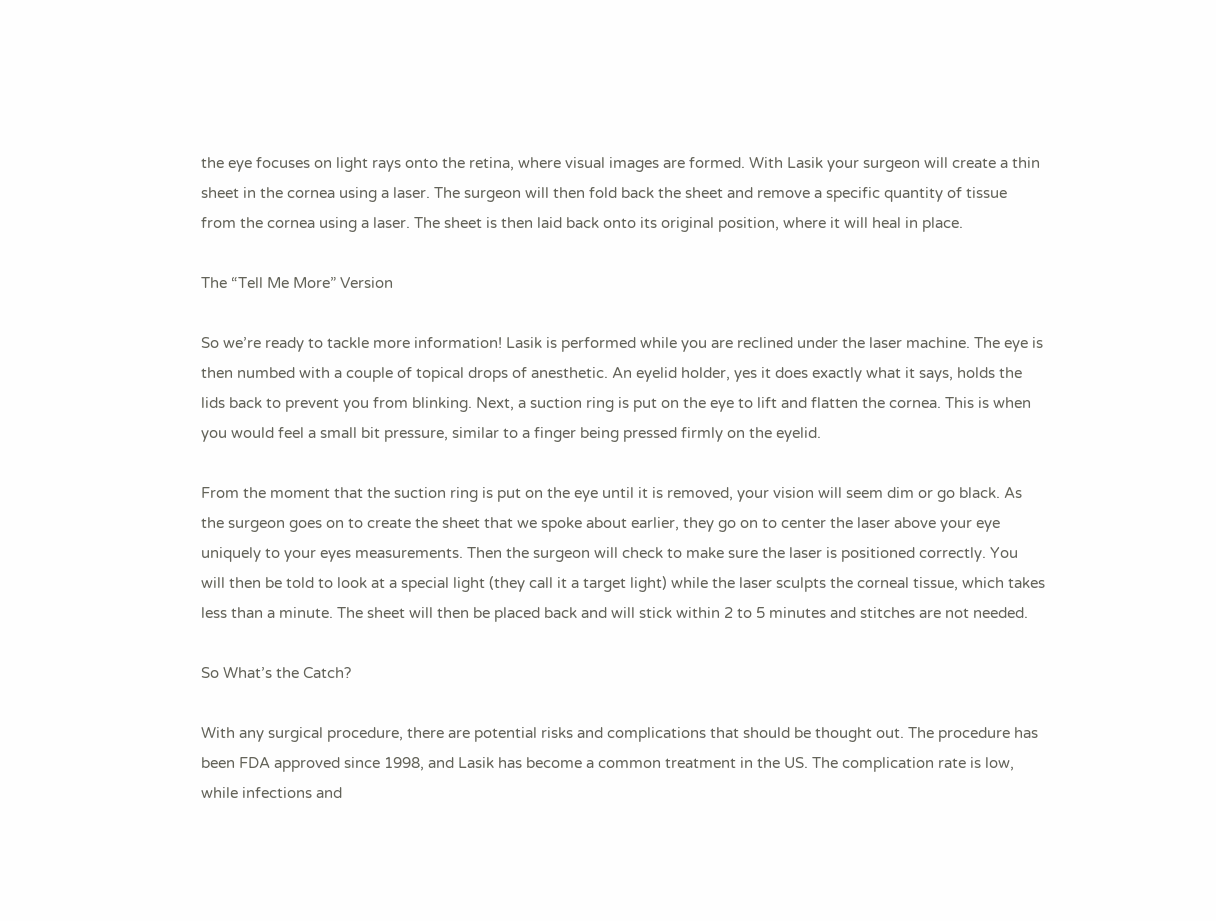the eye focuses on light rays onto the retina, where visual images are formed. With Lasik your surgeon will create a thin sheet in the cornea using a laser. The surgeon will then fold back the sheet and remove a specific quantity of tissue from the cornea using a laser. The sheet is then laid back onto its original position, where it will heal in place.

The “Tell Me More” Version

So we’re ready to tackle more information! Lasik is performed while you are reclined under the laser machine. The eye is then numbed with a couple of topical drops of anesthetic. An eyelid holder, yes it does exactly what it says, holds the lids back to prevent you from blinking. Next, a suction ring is put on the eye to lift and flatten the cornea. This is when you would feel a small bit pressure, similar to a finger being pressed firmly on the eyelid.

From the moment that the suction ring is put on the eye until it is removed, your vision will seem dim or go black. As the surgeon goes on to create the sheet that we spoke about earlier, they go on to center the laser above your eye uniquely to your eyes measurements. Then the surgeon will check to make sure the laser is positioned correctly. You will then be told to look at a special light (they call it a target light) while the laser sculpts the corneal tissue, which takes less than a minute. The sheet will then be placed back and will stick within 2 to 5 minutes and stitches are not needed.

So What’s the Catch?

With any surgical procedure, there are potential risks and complications that should be thought out. The procedure has been FDA approved since 1998, and Lasik has become a common treatment in the US. The complication rate is low, while infections and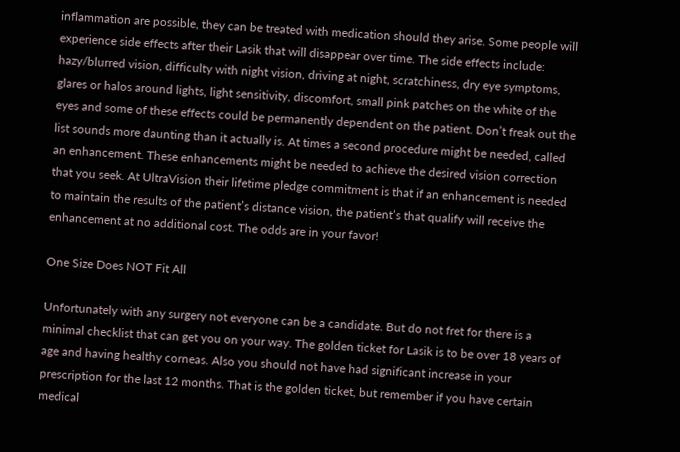inflammation are possible, they can be treated with medication should they arise. Some people will experience side effects after their Lasik that will disappear over time. The side effects include: hazy/blurred vision, difficulty with night vision, driving at night, scratchiness, dry eye symptoms, glares or halos around lights, light sensitivity, discomfort, small pink patches on the white of the eyes and some of these effects could be permanently dependent on the patient. Don’t freak out the list sounds more daunting than it actually is. At times a second procedure might be needed, called an enhancement. These enhancements might be needed to achieve the desired vision correction that you seek. At UltraVision their lifetime pledge commitment is that if an enhancement is needed to maintain the results of the patient’s distance vision, the patient’s that qualify will receive the enhancement at no additional cost. The odds are in your favor!

One Size Does NOT Fit All

Unfortunately with any surgery not everyone can be a candidate. But do not fret for there is a minimal checklist that can get you on your way. The golden ticket for Lasik is to be over 18 years of age and having healthy corneas. Also you should not have had significant increase in your prescription for the last 12 months. That is the golden ticket, but remember if you have certain medical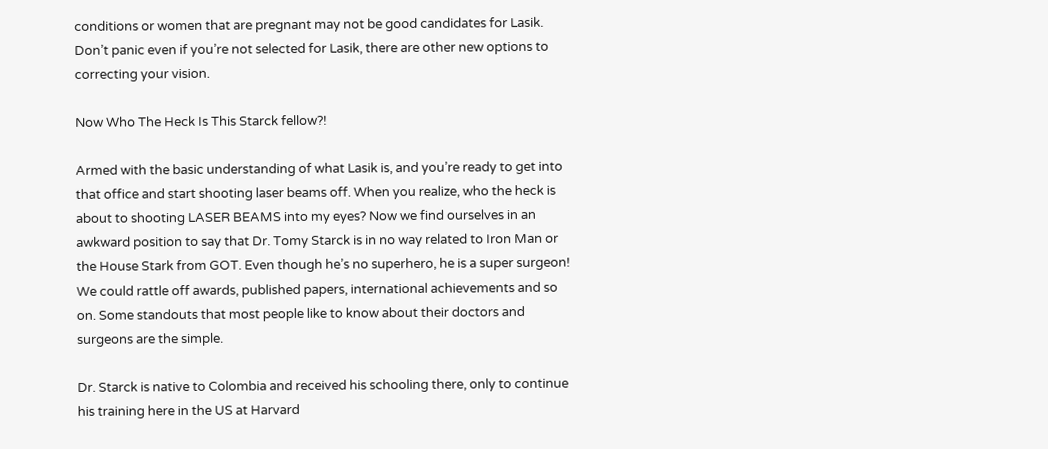conditions or women that are pregnant may not be good candidates for Lasik. Don’t panic even if you’re not selected for Lasik, there are other new options to correcting your vision.

Now Who The Heck Is This Starck fellow?!

Armed with the basic understanding of what Lasik is, and you’re ready to get into that office and start shooting laser beams off. When you realize, who the heck is about to shooting LASER BEAMS into my eyes? Now we find ourselves in an awkward position to say that Dr. Tomy Starck is in no way related to Iron Man or the House Stark from GOT. Even though he’s no superhero, he is a super surgeon! We could rattle off awards, published papers, international achievements and so on. Some standouts that most people like to know about their doctors and surgeons are the simple.

Dr. Starck is native to Colombia and received his schooling there, only to continue his training here in the US at Harvard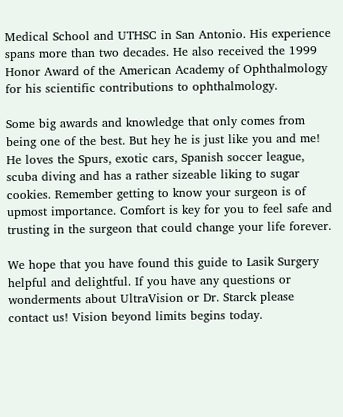Medical School and UTHSC in San Antonio. His experience spans more than two decades. He also received the 1999 Honor Award of the American Academy of Ophthalmology for his scientific contributions to ophthalmology.

Some big awards and knowledge that only comes from being one of the best. But hey he is just like you and me! He loves the Spurs, exotic cars, Spanish soccer league, scuba diving and has a rather sizeable liking to sugar cookies. Remember getting to know your surgeon is of upmost importance. Comfort is key for you to feel safe and trusting in the surgeon that could change your life forever.

We hope that you have found this guide to Lasik Surgery helpful and delightful. If you have any questions or wonderments about UltraVision or Dr. Starck please contact us! Vision beyond limits begins today.